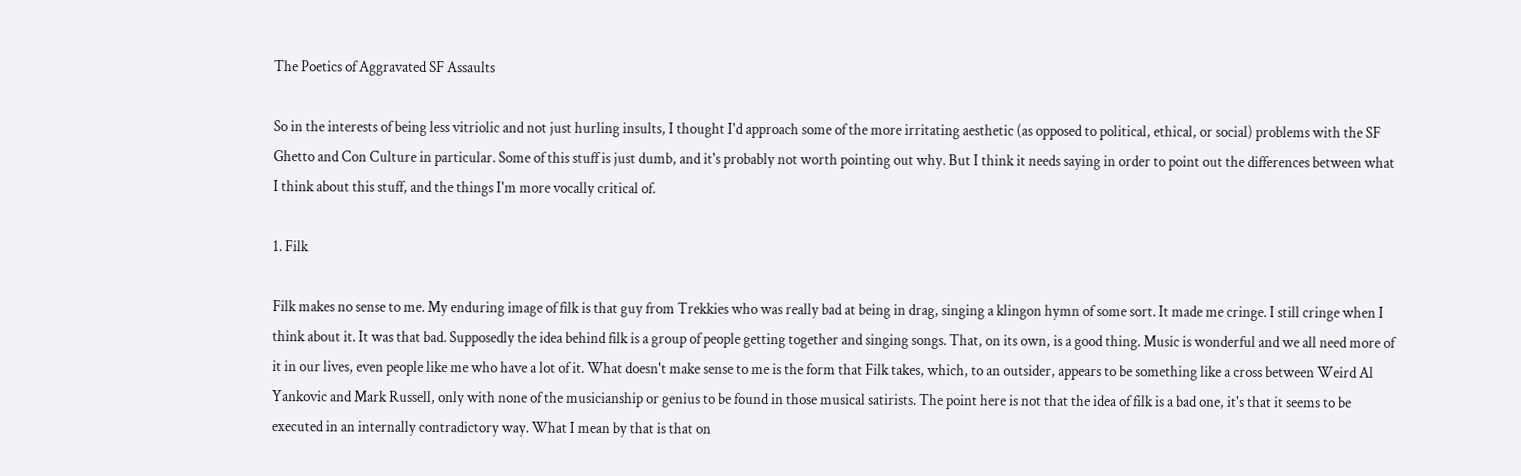The Poetics of Aggravated SF Assaults

So in the interests of being less vitriolic and not just hurling insults, I thought I'd approach some of the more irritating aesthetic (as opposed to political, ethical, or social) problems with the SF Ghetto and Con Culture in particular. Some of this stuff is just dumb, and it's probably not worth pointing out why. But I think it needs saying in order to point out the differences between what I think about this stuff, and the things I'm more vocally critical of.

1. Filk

Filk makes no sense to me. My enduring image of filk is that guy from Trekkies who was really bad at being in drag, singing a klingon hymn of some sort. It made me cringe. I still cringe when I think about it. It was that bad. Supposedly the idea behind filk is a group of people getting together and singing songs. That, on its own, is a good thing. Music is wonderful and we all need more of it in our lives, even people like me who have a lot of it. What doesn't make sense to me is the form that Filk takes, which, to an outsider, appears to be something like a cross between Weird Al Yankovic and Mark Russell, only with none of the musicianship or genius to be found in those musical satirists. The point here is not that the idea of filk is a bad one, it's that it seems to be executed in an internally contradictory way. What I mean by that is that on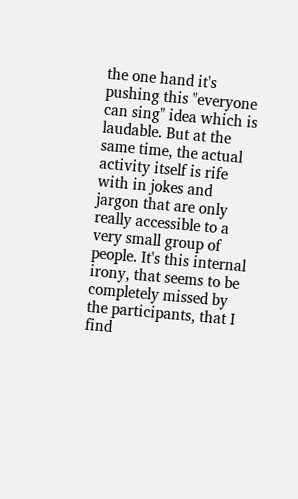the one hand it's pushing this "everyone can sing" idea which is laudable. But at the same time, the actual activity itself is rife with in jokes and jargon that are only really accessible to a very small group of people. It's this internal irony, that seems to be completely missed by the participants, that I find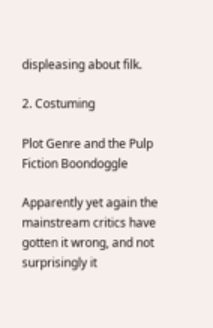displeasing about filk.

2. Costuming

Plot Genre and the Pulp Fiction Boondoggle

Apparently yet again the mainstream critics have gotten it wrong, and not surprisingly it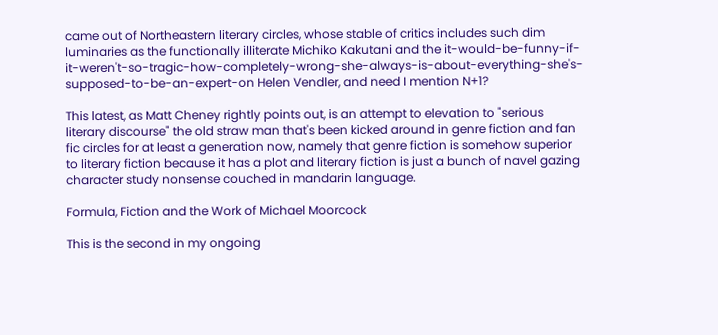came out of Northeastern literary circles, whose stable of critics includes such dim luminaries as the functionally illiterate Michiko Kakutani and the it-would-be-funny-if-it-weren't-so-tragic-how-completely-wrong-she-always-is-about-everything-she's-supposed-to-be-an-expert-on Helen Vendler, and need I mention N+1?

This latest, as Matt Cheney rightly points out, is an attempt to elevation to "serious literary discourse" the old straw man that's been kicked around in genre fiction and fan fic circles for at least a generation now, namely that genre fiction is somehow superior to literary fiction because it has a plot and literary fiction is just a bunch of navel gazing character study nonsense couched in mandarin language.

Formula, Fiction and the Work of Michael Moorcock

This is the second in my ongoing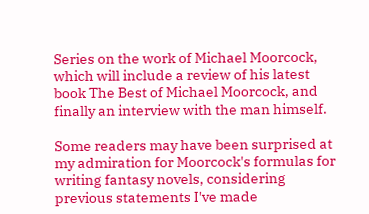Series on the work of Michael Moorcock, which will include a review of his latest book The Best of Michael Moorcock, and finally an interview with the man himself.

Some readers may have been surprised at my admiration for Moorcock's formulas for writing fantasy novels, considering previous statements I've made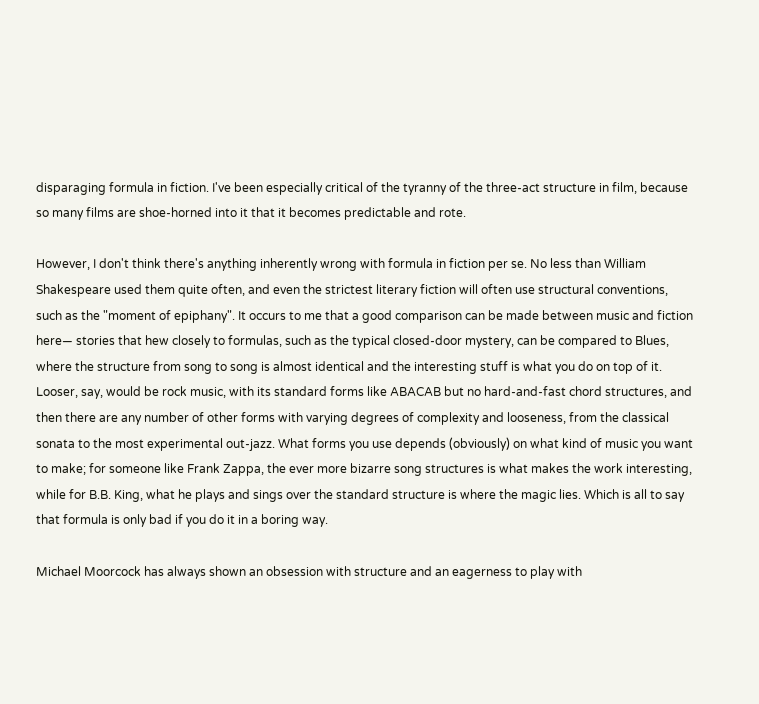disparaging formula in fiction. I've been especially critical of the tyranny of the three-act structure in film, because so many films are shoe-horned into it that it becomes predictable and rote.

However, I don't think there's anything inherently wrong with formula in fiction per se. No less than William Shakespeare used them quite often, and even the strictest literary fiction will often use structural conventions, such as the "moment of epiphany". It occurs to me that a good comparison can be made between music and fiction here— stories that hew closely to formulas, such as the typical closed-door mystery, can be compared to Blues, where the structure from song to song is almost identical and the interesting stuff is what you do on top of it. Looser, say, would be rock music, with its standard forms like ABACAB but no hard-and-fast chord structures, and then there are any number of other forms with varying degrees of complexity and looseness, from the classical sonata to the most experimental out-jazz. What forms you use depends (obviously) on what kind of music you want to make; for someone like Frank Zappa, the ever more bizarre song structures is what makes the work interesting, while for B.B. King, what he plays and sings over the standard structure is where the magic lies. Which is all to say that formula is only bad if you do it in a boring way.

Michael Moorcock has always shown an obsession with structure and an eagerness to play with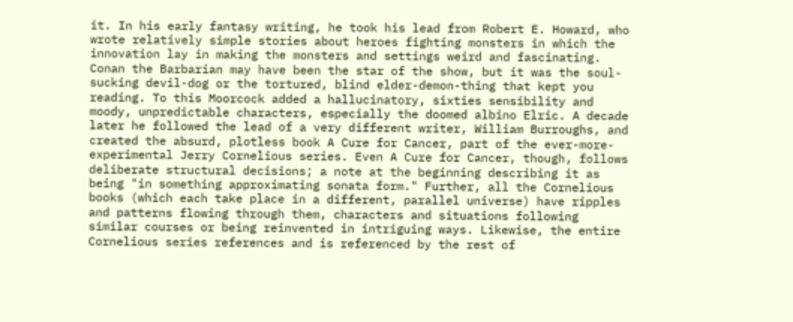it. In his early fantasy writing, he took his lead from Robert E. Howard, who wrote relatively simple stories about heroes fighting monsters in which the innovation lay in making the monsters and settings weird and fascinating. Conan the Barbarian may have been the star of the show, but it was the soul-sucking devil-dog or the tortured, blind elder-demon-thing that kept you reading. To this Moorcock added a hallucinatory, sixties sensibility and moody, unpredictable characters, especially the doomed albino Elric. A decade later he followed the lead of a very different writer, William Burroughs, and created the absurd, plotless book A Cure for Cancer, part of the ever-more-experimental Jerry Cornelious series. Even A Cure for Cancer, though, follows deliberate structural decisions; a note at the beginning describing it as being "in something approximating sonata form." Further, all the Cornelious books (which each take place in a different, parallel universe) have ripples and patterns flowing through them, characters and situations following similar courses or being reinvented in intriguing ways. Likewise, the entire Cornelious series references and is referenced by the rest of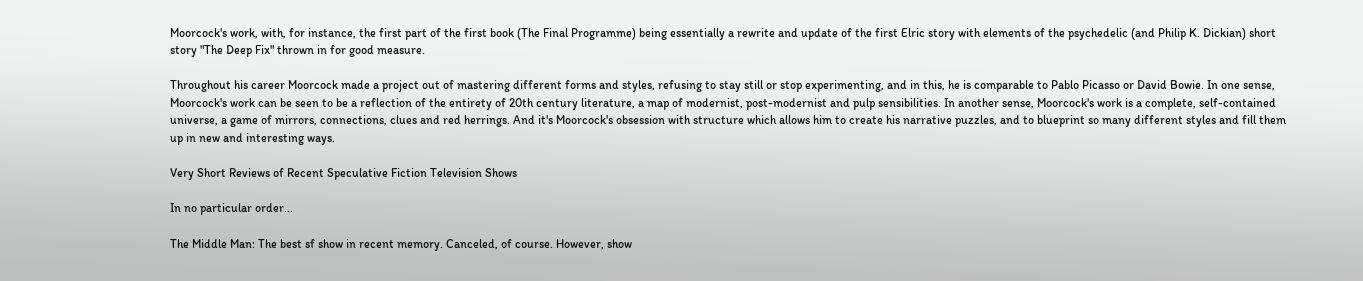Moorcock's work, with, for instance, the first part of the first book (The Final Programme) being essentially a rewrite and update of the first Elric story with elements of the psychedelic (and Philip K. Dickian) short story "The Deep Fix" thrown in for good measure.

Throughout his career Moorcock made a project out of mastering different forms and styles, refusing to stay still or stop experimenting, and in this, he is comparable to Pablo Picasso or David Bowie. In one sense, Moorcock's work can be seen to be a reflection of the entirety of 20th century literature, a map of modernist, post-modernist and pulp sensibilities. In another sense, Moorcock's work is a complete, self-contained universe, a game of mirrors, connections, clues and red herrings. And it's Moorcock's obsession with structure which allows him to create his narrative puzzles, and to blueprint so many different styles and fill them up in new and interesting ways.

Very Short Reviews of Recent Speculative Fiction Television Shows

In no particular order...

The Middle Man: The best sf show in recent memory. Canceled, of course. However, show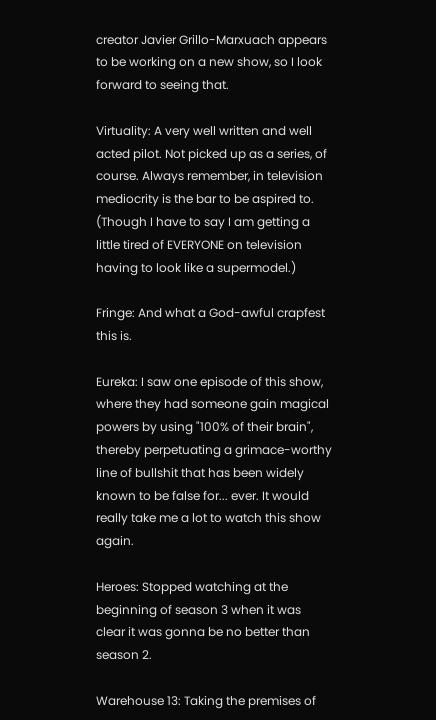creator Javier Grillo-Marxuach appears to be working on a new show, so I look forward to seeing that.

Virtuality: A very well written and well acted pilot. Not picked up as a series, of course. Always remember, in television mediocrity is the bar to be aspired to. (Though I have to say I am getting a little tired of EVERYONE on television having to look like a supermodel.)

Fringe: And what a God-awful crapfest this is.

Eureka: I saw one episode of this show, where they had someone gain magical powers by using "100% of their brain", thereby perpetuating a grimace-worthy line of bullshit that has been widely known to be false for... ever. It would really take me a lot to watch this show again.

Heroes: Stopped watching at the beginning of season 3 when it was clear it was gonna be no better than season 2.

Warehouse 13: Taking the premises of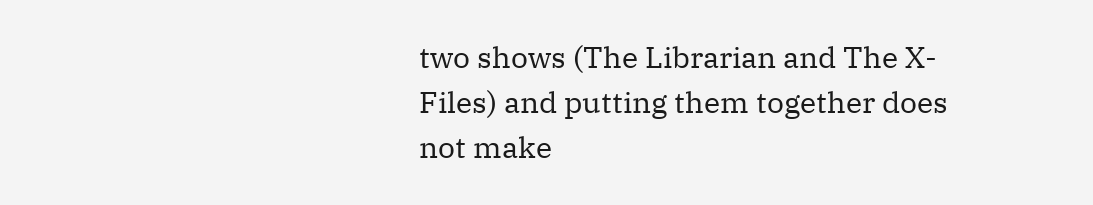two shows (The Librarian and The X-Files) and putting them together does not make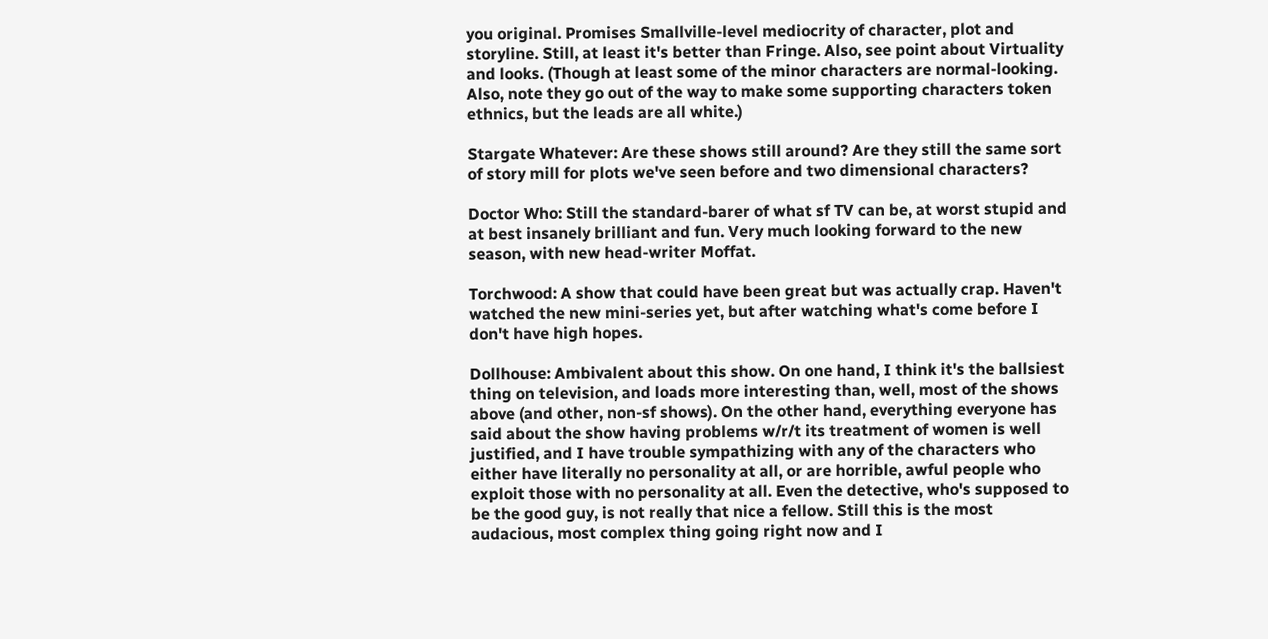you original. Promises Smallville-level mediocrity of character, plot and storyline. Still, at least it's better than Fringe. Also, see point about Virtuality and looks. (Though at least some of the minor characters are normal-looking. Also, note they go out of the way to make some supporting characters token ethnics, but the leads are all white.)

Stargate Whatever: Are these shows still around? Are they still the same sort of story mill for plots we've seen before and two dimensional characters?

Doctor Who: Still the standard-barer of what sf TV can be, at worst stupid and at best insanely brilliant and fun. Very much looking forward to the new season, with new head-writer Moffat.

Torchwood: A show that could have been great but was actually crap. Haven't watched the new mini-series yet, but after watching what's come before I don't have high hopes.

Dollhouse: Ambivalent about this show. On one hand, I think it's the ballsiest thing on television, and loads more interesting than, well, most of the shows above (and other, non-sf shows). On the other hand, everything everyone has said about the show having problems w/r/t its treatment of women is well justified, and I have trouble sympathizing with any of the characters who either have literally no personality at all, or are horrible, awful people who exploit those with no personality at all. Even the detective, who's supposed to be the good guy, is not really that nice a fellow. Still this is the most audacious, most complex thing going right now and I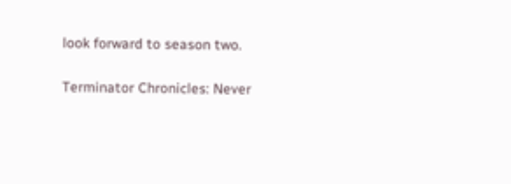look forward to season two.

Terminator Chronicles: Never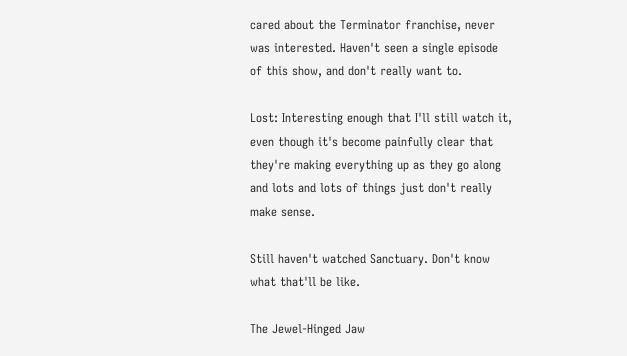cared about the Terminator franchise, never was interested. Haven't seen a single episode of this show, and don't really want to.

Lost: Interesting enough that I'll still watch it, even though it's become painfully clear that they're making everything up as they go along and lots and lots of things just don't really make sense.

Still haven't watched Sanctuary. Don't know what that'll be like.

The Jewel-Hinged Jaw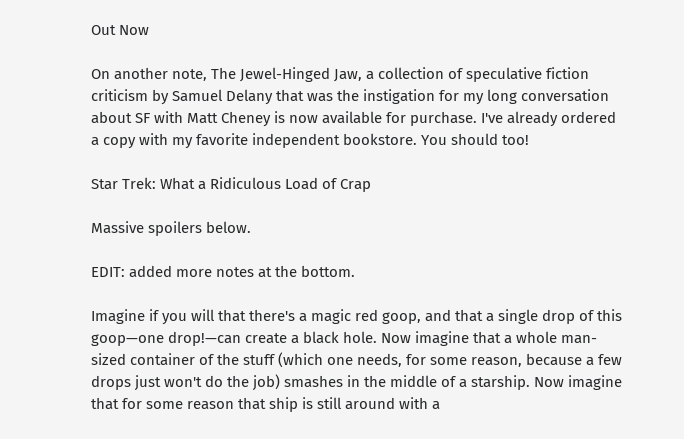Out Now

On another note, The Jewel-Hinged Jaw, a collection of speculative fiction criticism by Samuel Delany that was the instigation for my long conversation about SF with Matt Cheney is now available for purchase. I've already ordered a copy with my favorite independent bookstore. You should too!

Star Trek: What a Ridiculous Load of Crap

Massive spoilers below.

EDIT: added more notes at the bottom.

Imagine if you will that there's a magic red goop, and that a single drop of this goop—one drop!—can create a black hole. Now imagine that a whole man-sized container of the stuff (which one needs, for some reason, because a few drops just won't do the job) smashes in the middle of a starship. Now imagine that for some reason that ship is still around with a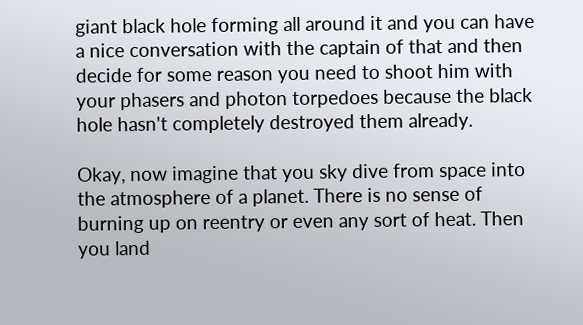giant black hole forming all around it and you can have a nice conversation with the captain of that and then decide for some reason you need to shoot him with your phasers and photon torpedoes because the black hole hasn't completely destroyed them already.

Okay, now imagine that you sky dive from space into the atmosphere of a planet. There is no sense of burning up on reentry or even any sort of heat. Then you land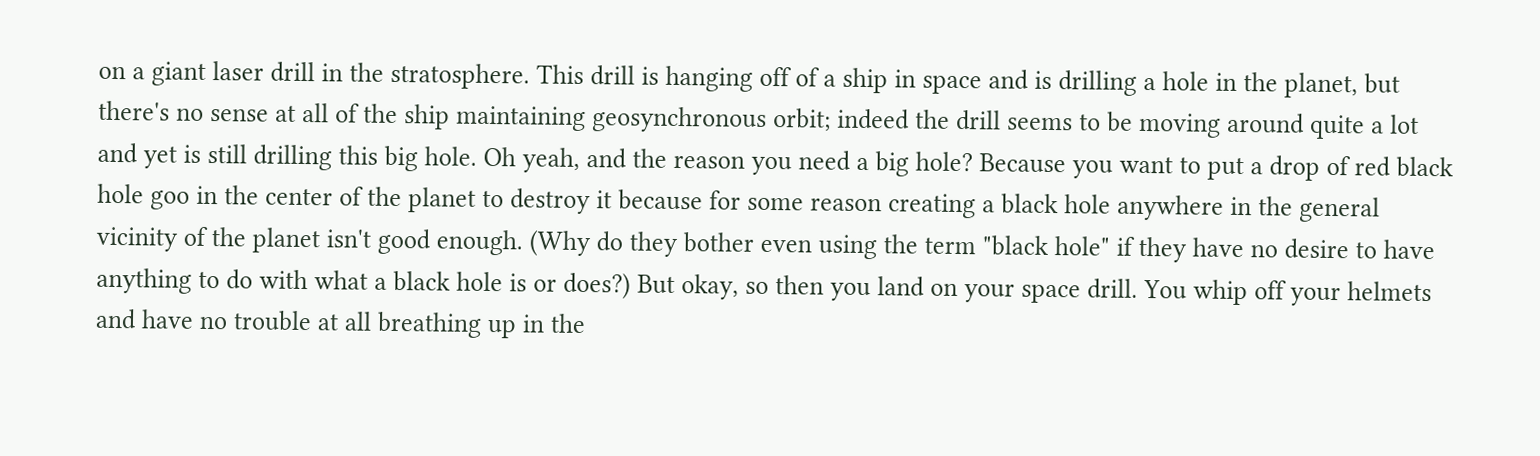on a giant laser drill in the stratosphere. This drill is hanging off of a ship in space and is drilling a hole in the planet, but there's no sense at all of the ship maintaining geosynchronous orbit; indeed the drill seems to be moving around quite a lot and yet is still drilling this big hole. Oh yeah, and the reason you need a big hole? Because you want to put a drop of red black hole goo in the center of the planet to destroy it because for some reason creating a black hole anywhere in the general vicinity of the planet isn't good enough. (Why do they bother even using the term "black hole" if they have no desire to have anything to do with what a black hole is or does?) But okay, so then you land on your space drill. You whip off your helmets and have no trouble at all breathing up in the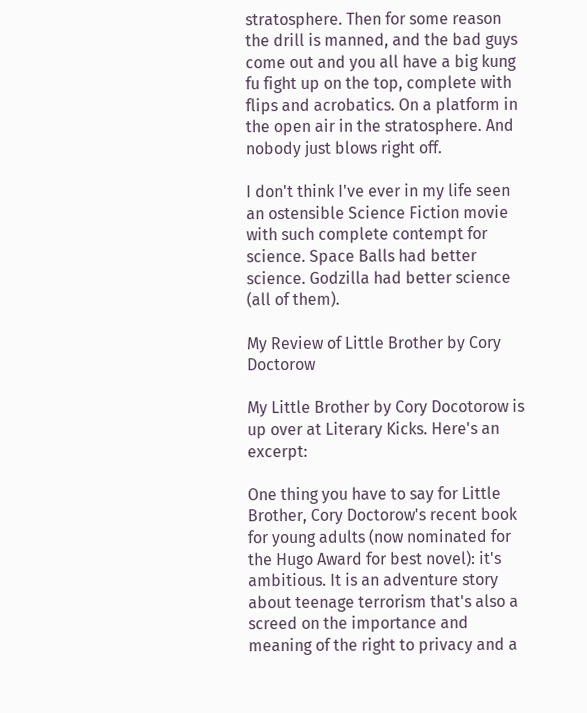stratosphere. Then for some reason the drill is manned, and the bad guys come out and you all have a big kung fu fight up on the top, complete with flips and acrobatics. On a platform in the open air in the stratosphere. And nobody just blows right off.

I don't think I've ever in my life seen an ostensible Science Fiction movie with such complete contempt for science. Space Balls had better science. Godzilla had better science (all of them).

My Review of Little Brother by Cory Doctorow

My Little Brother by Cory Docotorow is up over at Literary Kicks. Here's an excerpt:

One thing you have to say for Little Brother, Cory Doctorow's recent book for young adults (now nominated for the Hugo Award for best novel): it's ambitious. It is an adventure story about teenage terrorism that's also a screed on the importance and meaning of the right to privacy and a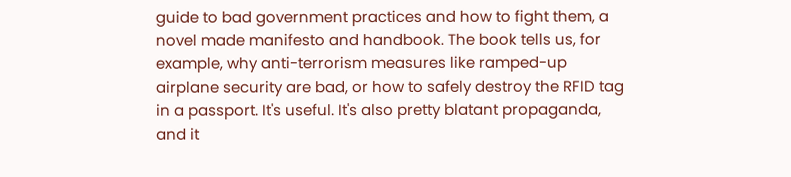guide to bad government practices and how to fight them, a novel made manifesto and handbook. The book tells us, for example, why anti-terrorism measures like ramped-up airplane security are bad, or how to safely destroy the RFID tag in a passport. It's useful. It's also pretty blatant propaganda, and it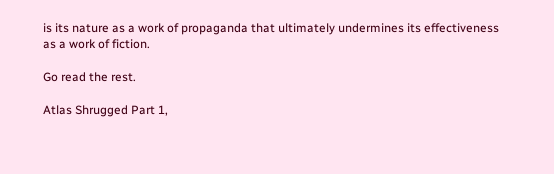is its nature as a work of propaganda that ultimately undermines its effectiveness as a work of fiction.

Go read the rest.

Atlas Shrugged Part 1,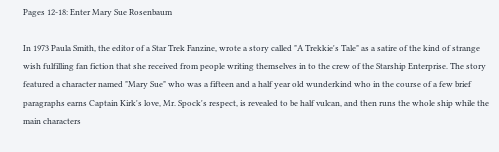Pages 12-18: Enter Mary Sue Rosenbaum

In 1973 Paula Smith, the editor of a Star Trek Fanzine, wrote a story called "A Trekkie's Tale" as a satire of the kind of strange wish fulfilling fan fiction that she received from people writing themselves in to the crew of the Starship Enterprise. The story featured a character named "Mary Sue" who was a fifteen and a half year old wunderkind who in the course of a few brief paragraphs earns Captain Kirk's love, Mr. Spock's respect, is revealed to be half vulcan, and then runs the whole ship while the main characters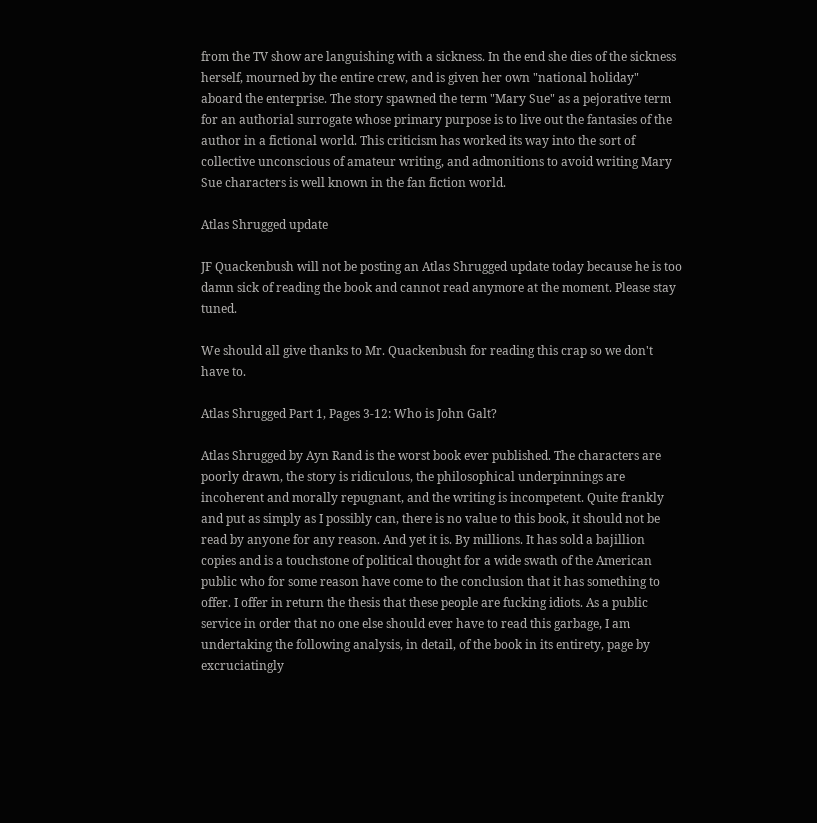from the TV show are languishing with a sickness. In the end she dies of the sickness herself, mourned by the entire crew, and is given her own "national holiday" aboard the enterprise. The story spawned the term "Mary Sue" as a pejorative term for an authorial surrogate whose primary purpose is to live out the fantasies of the author in a fictional world. This criticism has worked its way into the sort of collective unconscious of amateur writing, and admonitions to avoid writing Mary Sue characters is well known in the fan fiction world.

Atlas Shrugged update

JF Quackenbush will not be posting an Atlas Shrugged update today because he is too damn sick of reading the book and cannot read anymore at the moment. Please stay tuned.

We should all give thanks to Mr. Quackenbush for reading this crap so we don't have to.

Atlas Shrugged Part 1, Pages 3-12: Who is John Galt?

Atlas Shrugged by Ayn Rand is the worst book ever published. The characters are poorly drawn, the story is ridiculous, the philosophical underpinnings are incoherent and morally repugnant, and the writing is incompetent. Quite frankly and put as simply as I possibly can, there is no value to this book, it should not be read by anyone for any reason. And yet it is. By millions. It has sold a bajillion copies and is a touchstone of political thought for a wide swath of the American public who for some reason have come to the conclusion that it has something to offer. I offer in return the thesis that these people are fucking idiots. As a public service in order that no one else should ever have to read this garbage, I am undertaking the following analysis, in detail, of the book in its entirety, page by excruciatingly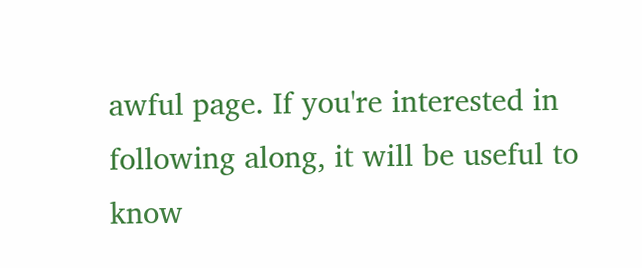awful page. If you're interested in following along, it will be useful to know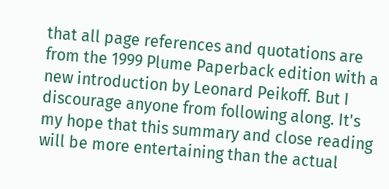that all page references and quotations are from the 1999 Plume Paperback edition with a new introduction by Leonard Peikoff. But I discourage anyone from following along. It's my hope that this summary and close reading will be more entertaining than the actual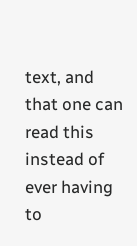text, and that one can read this instead of ever having to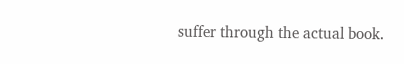suffer through the actual book.